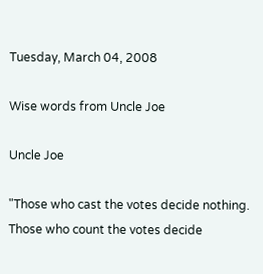Tuesday, March 04, 2008

Wise words from Uncle Joe

Uncle Joe

"Those who cast the votes decide nothing. Those who count the votes decide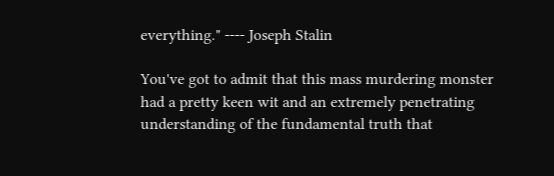everything." ---- Joseph Stalin

You've got to admit that this mass murdering monster had a pretty keen wit and an extremely penetrating understanding of the fundamental truth that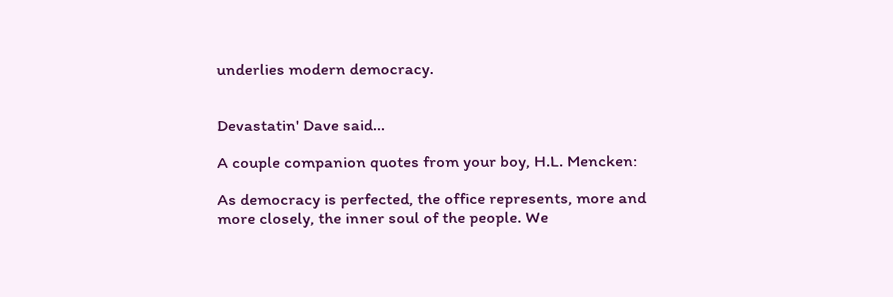underlies modern democracy.


Devastatin' Dave said...

A couple companion quotes from your boy, H.L. Mencken:

As democracy is perfected, the office represents, more and more closely, the inner soul of the people. We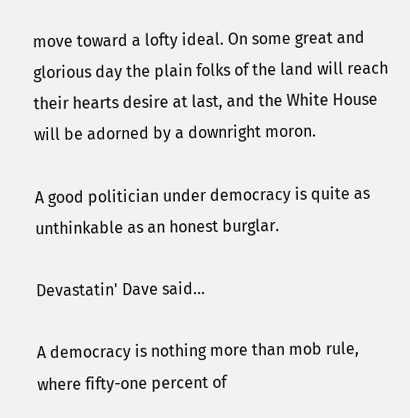move toward a lofty ideal. On some great and glorious day the plain folks of the land will reach their hearts desire at last, and the White House will be adorned by a downright moron.

A good politician under democracy is quite as unthinkable as an honest burglar.

Devastatin' Dave said...

A democracy is nothing more than mob rule, where fifty-one percent of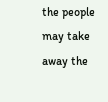the people may take away the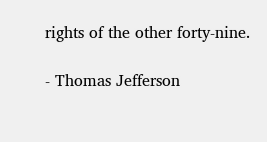rights of the other forty-nine.

- Thomas Jefferson